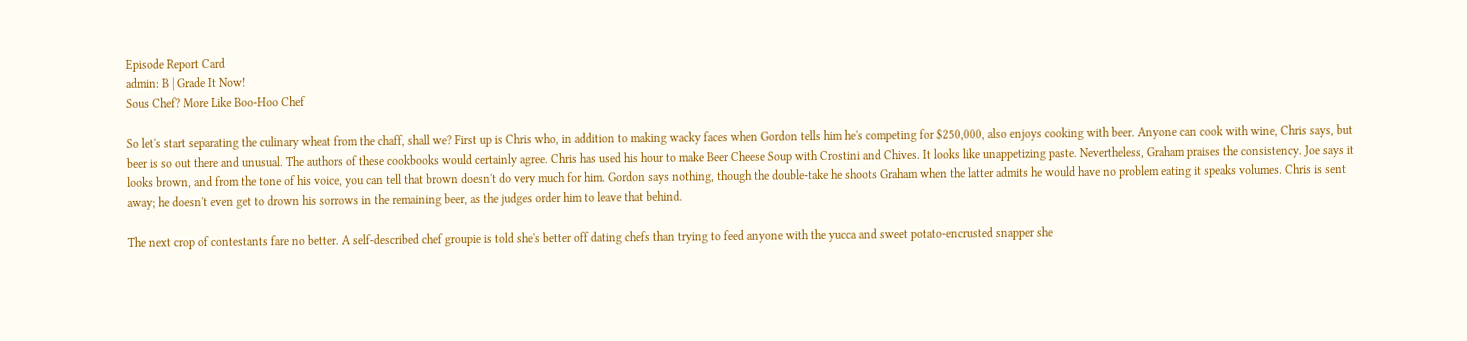Episode Report Card
admin: B | Grade It Now!
Sous Chef? More Like Boo-Hoo Chef

So let's start separating the culinary wheat from the chaff, shall we? First up is Chris who, in addition to making wacky faces when Gordon tells him he's competing for $250,000, also enjoys cooking with beer. Anyone can cook with wine, Chris says, but beer is so out there and unusual. The authors of these cookbooks would certainly agree. Chris has used his hour to make Beer Cheese Soup with Crostini and Chives. It looks like unappetizing paste. Nevertheless, Graham praises the consistency. Joe says it looks brown, and from the tone of his voice, you can tell that brown doesn't do very much for him. Gordon says nothing, though the double-take he shoots Graham when the latter admits he would have no problem eating it speaks volumes. Chris is sent away; he doesn't even get to drown his sorrows in the remaining beer, as the judges order him to leave that behind.

The next crop of contestants fare no better. A self-described chef groupie is told she's better off dating chefs than trying to feed anyone with the yucca and sweet potato-encrusted snapper she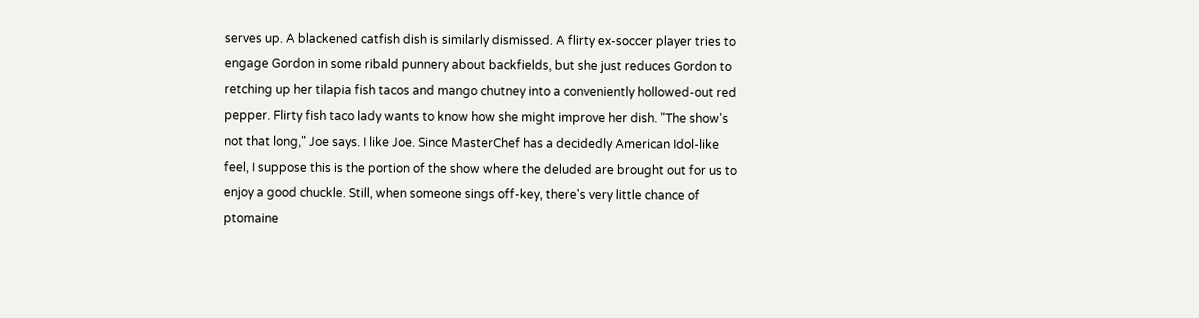serves up. A blackened catfish dish is similarly dismissed. A flirty ex-soccer player tries to engage Gordon in some ribald punnery about backfields, but she just reduces Gordon to retching up her tilapia fish tacos and mango chutney into a conveniently hollowed-out red pepper. Flirty fish taco lady wants to know how she might improve her dish. "The show's not that long," Joe says. I like Joe. Since MasterChef has a decidedly American Idol-like feel, I suppose this is the portion of the show where the deluded are brought out for us to enjoy a good chuckle. Still, when someone sings off-key, there's very little chance of ptomaine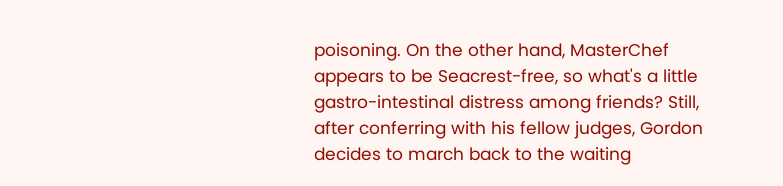poisoning. On the other hand, MasterChef appears to be Seacrest-free, so what's a little gastro-intestinal distress among friends? Still, after conferring with his fellow judges, Gordon decides to march back to the waiting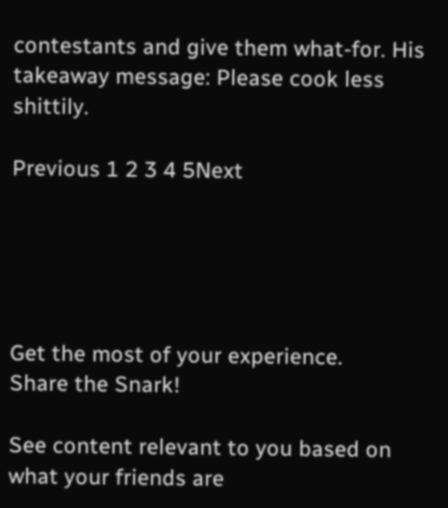contestants and give them what-for. His takeaway message: Please cook less shittily.

Previous 1 2 3 4 5Next





Get the most of your experience.
Share the Snark!

See content relevant to you based on what your friends are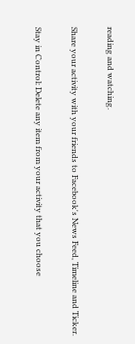reading and watching.

Share your activity with your friends to Facebook's News Feed, Timeline and Ticker.

Stay in Control: Delete any item from your activity that you choose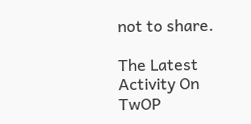not to share.

The Latest Activity On TwOP